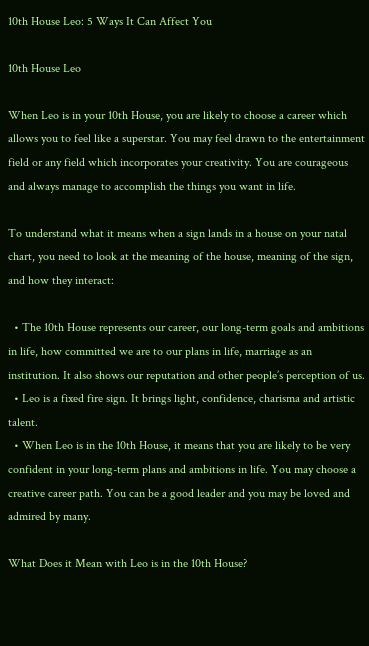10th House Leo: 5 Ways It Can Affect You

10th House Leo

When Leo is in your 10th House, you are likely to choose a career which allows you to feel like a superstar. You may feel drawn to the entertainment field or any field which incorporates your creativity. You are courageous and always manage to accomplish the things you want in life.

To understand what it means when a sign lands in a house on your natal chart, you need to look at the meaning of the house, meaning of the sign, and how they interact:

  • The 10th House represents our career, our long-term goals and ambitions in life, how committed we are to our plans in life, marriage as an institution. It also shows our reputation and other people’s perception of us.
  • Leo is a fixed fire sign. It brings light, confidence, charisma and artistic talent.
  • When Leo is in the 10th House, it means that you are likely to be very confident in your long-term plans and ambitions in life. You may choose a creative career path. You can be a good leader and you may be loved and admired by many.

What Does it Mean with Leo is in the 10th House?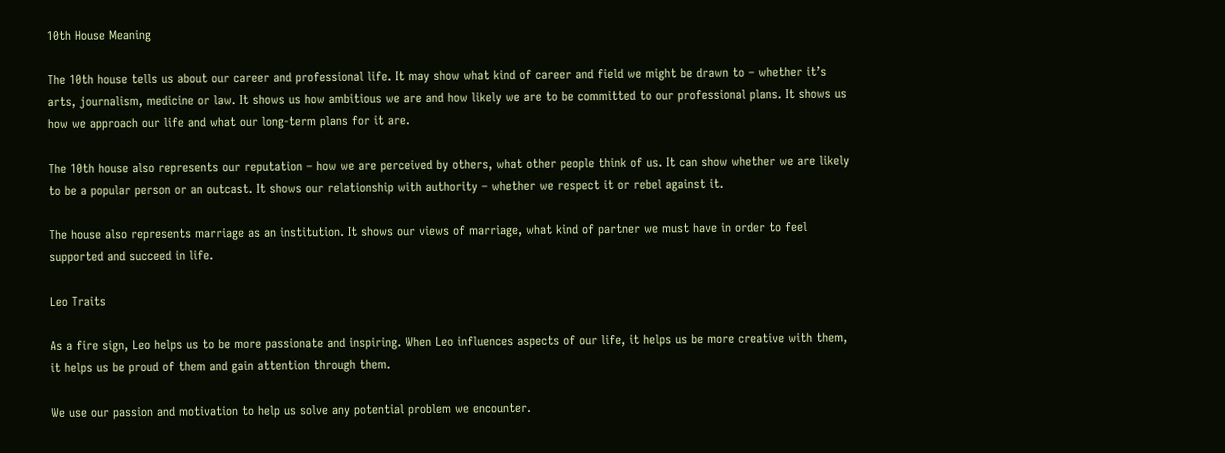10th House Meaning

The 10th house tells us about our career and professional life. It may show what kind of career and field we might be drawn to – whether it’s arts, journalism, medicine or law. It shows us how ambitious we are and how likely we are to be committed to our professional plans. It shows us how we approach our life and what our long-term plans for it are.

The 10th house also represents our reputation – how we are perceived by others, what other people think of us. It can show whether we are likely to be a popular person or an outcast. It shows our relationship with authority – whether we respect it or rebel against it.

The house also represents marriage as an institution. It shows our views of marriage, what kind of partner we must have in order to feel supported and succeed in life.

Leo Traits

As a fire sign, Leo helps us to be more passionate and inspiring. When Leo influences aspects of our life, it helps us be more creative with them, it helps us be proud of them and gain attention through them.

We use our passion and motivation to help us solve any potential problem we encounter.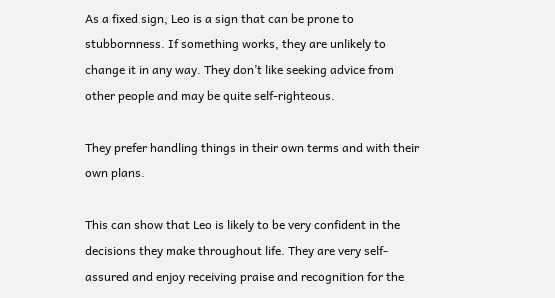As a fixed sign, Leo is a sign that can be prone to stubbornness. If something works, they are unlikely to change it in any way. They don’t like seeking advice from other people and may be quite self-righteous.

They prefer handling things in their own terms and with their own plans.

This can show that Leo is likely to be very confident in the decisions they make throughout life. They are very self-assured and enjoy receiving praise and recognition for the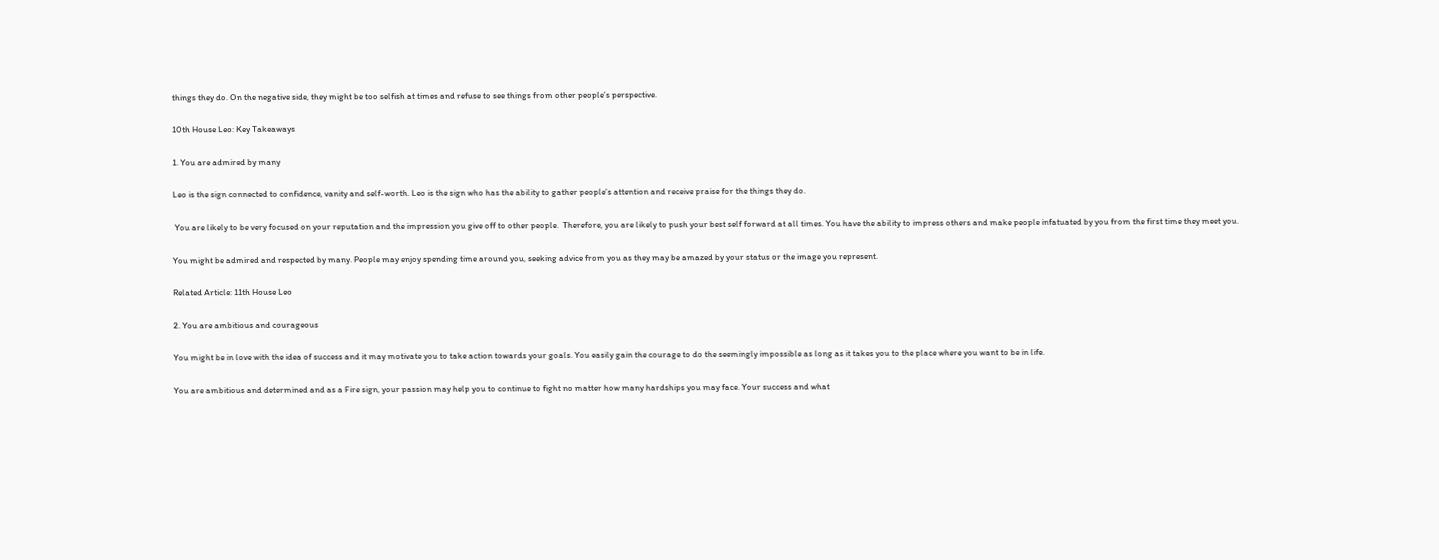things they do. On the negative side, they might be too selfish at times and refuse to see things from other people’s perspective.

10th House Leo: Key Takeaways

1. You are admired by many

Leo is the sign connected to confidence, vanity and self-worth. Leo is the sign who has the ability to gather people’s attention and receive praise for the things they do.

 You are likely to be very focused on your reputation and the impression you give off to other people.  Therefore, you are likely to push your best self forward at all times. You have the ability to impress others and make people infatuated by you from the first time they meet you.

You might be admired and respected by many. People may enjoy spending time around you, seeking advice from you as they may be amazed by your status or the image you represent.

Related Article: 11th House Leo

2. You are ambitious and courageous

You might be in love with the idea of success and it may motivate you to take action towards your goals. You easily gain the courage to do the seemingly impossible as long as it takes you to the place where you want to be in life.

You are ambitious and determined and as a Fire sign, your passion may help you to continue to fight no matter how many hardships you may face. Your success and what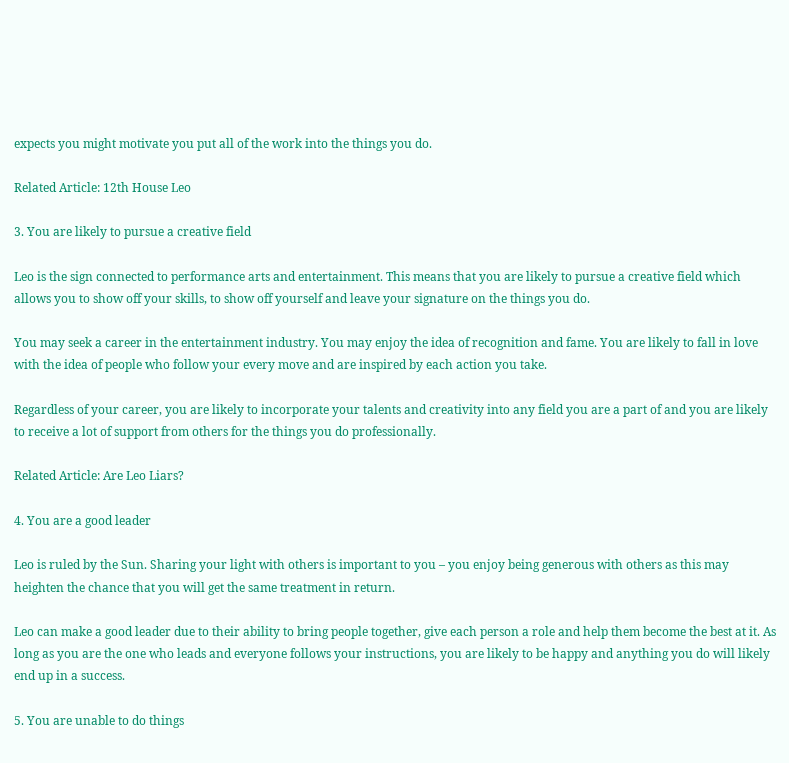expects you might motivate you put all of the work into the things you do.

Related Article: 12th House Leo

3. You are likely to pursue a creative field

Leo is the sign connected to performance arts and entertainment. This means that you are likely to pursue a creative field which allows you to show off your skills, to show off yourself and leave your signature on the things you do.

You may seek a career in the entertainment industry. You may enjoy the idea of recognition and fame. You are likely to fall in love with the idea of people who follow your every move and are inspired by each action you take.

Regardless of your career, you are likely to incorporate your talents and creativity into any field you are a part of and you are likely to receive a lot of support from others for the things you do professionally.

Related Article: Are Leo Liars?

4. You are a good leader

Leo is ruled by the Sun. Sharing your light with others is important to you – you enjoy being generous with others as this may heighten the chance that you will get the same treatment in return.

Leo can make a good leader due to their ability to bring people together, give each person a role and help them become the best at it. As long as you are the one who leads and everyone follows your instructions, you are likely to be happy and anything you do will likely end up in a success.

5. You are unable to do things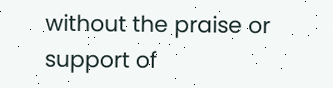without the praise or support of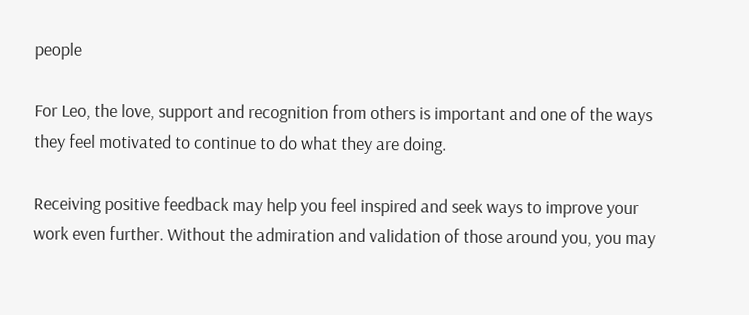people

For Leo, the love, support and recognition from others is important and one of the ways they feel motivated to continue to do what they are doing.

Receiving positive feedback may help you feel inspired and seek ways to improve your work even further. Without the admiration and validation of those around you, you may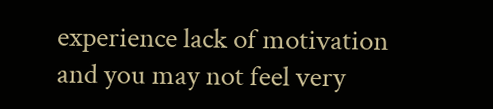experience lack of motivation and you may not feel very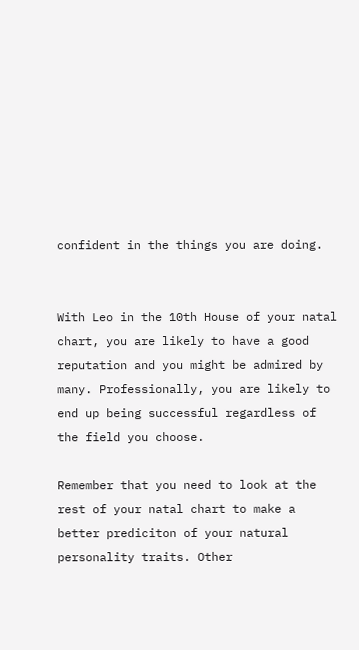confident in the things you are doing.


With Leo in the 10th House of your natal chart, you are likely to have a good reputation and you might be admired by many. Professionally, you are likely to end up being successful regardless of the field you choose.

Remember that you need to look at the rest of your natal chart to make a better prediciton of your natural personality traits. Other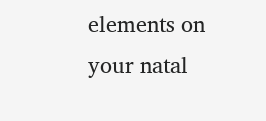elements on your natal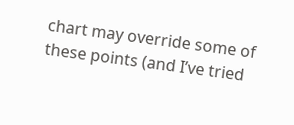chart may override some of these points (and I’ve tried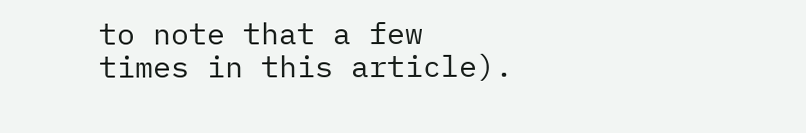to note that a few times in this article).